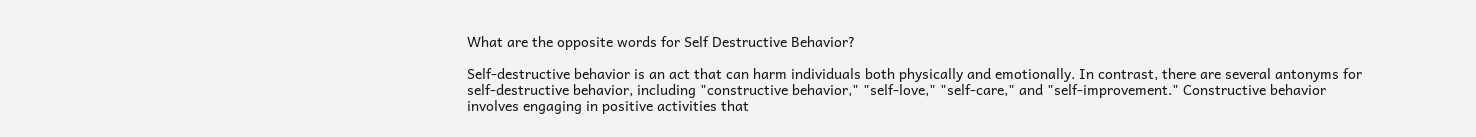What are the opposite words for Self Destructive Behavior?

Self-destructive behavior is an act that can harm individuals both physically and emotionally. In contrast, there are several antonyms for self-destructive behavior, including "constructive behavior," "self-love," "self-care," and "self-improvement." Constructive behavior involves engaging in positive activities that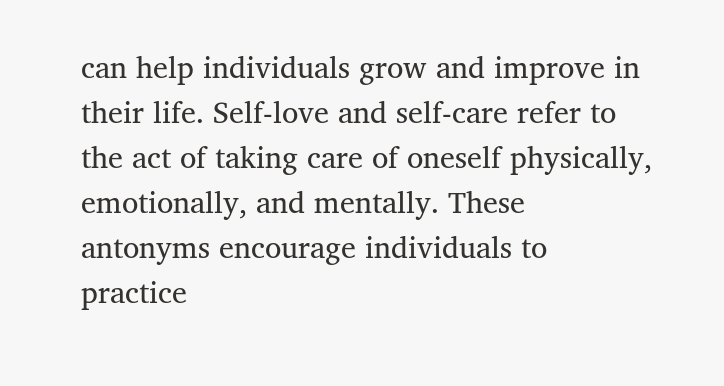can help individuals grow and improve in their life. Self-love and self-care refer to the act of taking care of oneself physically, emotionally, and mentally. These antonyms encourage individuals to practice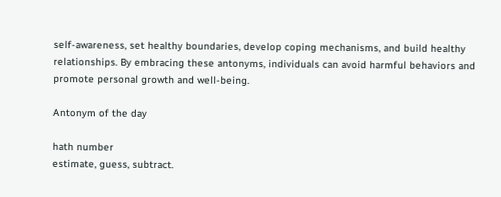self-awareness, set healthy boundaries, develop coping mechanisms, and build healthy relationships. By embracing these antonyms, individuals can avoid harmful behaviors and promote personal growth and well-being.

Antonym of the day

hath number
estimate, guess, subtract.